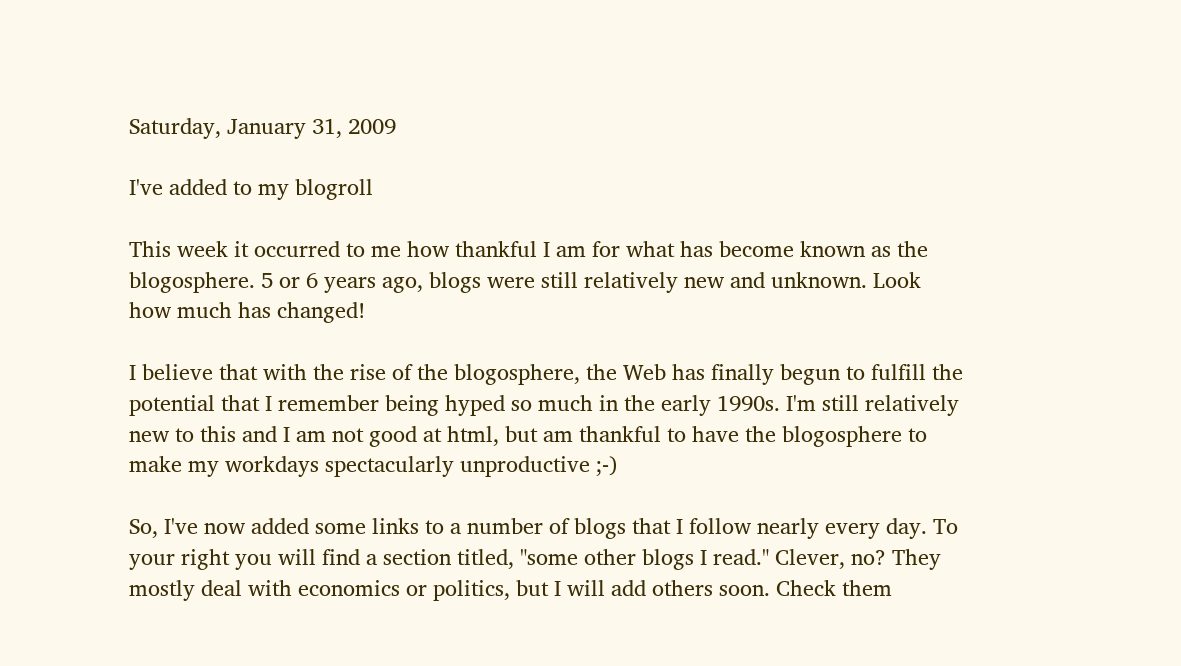Saturday, January 31, 2009

I've added to my blogroll

This week it occurred to me how thankful I am for what has become known as the blogosphere. 5 or 6 years ago, blogs were still relatively new and unknown. Look how much has changed!

I believe that with the rise of the blogosphere, the Web has finally begun to fulfill the potential that I remember being hyped so much in the early 1990s. I'm still relatively new to this and I am not good at html, but am thankful to have the blogosphere to make my workdays spectacularly unproductive ;-)

So, I've now added some links to a number of blogs that I follow nearly every day. To your right you will find a section titled, "some other blogs I read." Clever, no? They mostly deal with economics or politics, but I will add others soon. Check them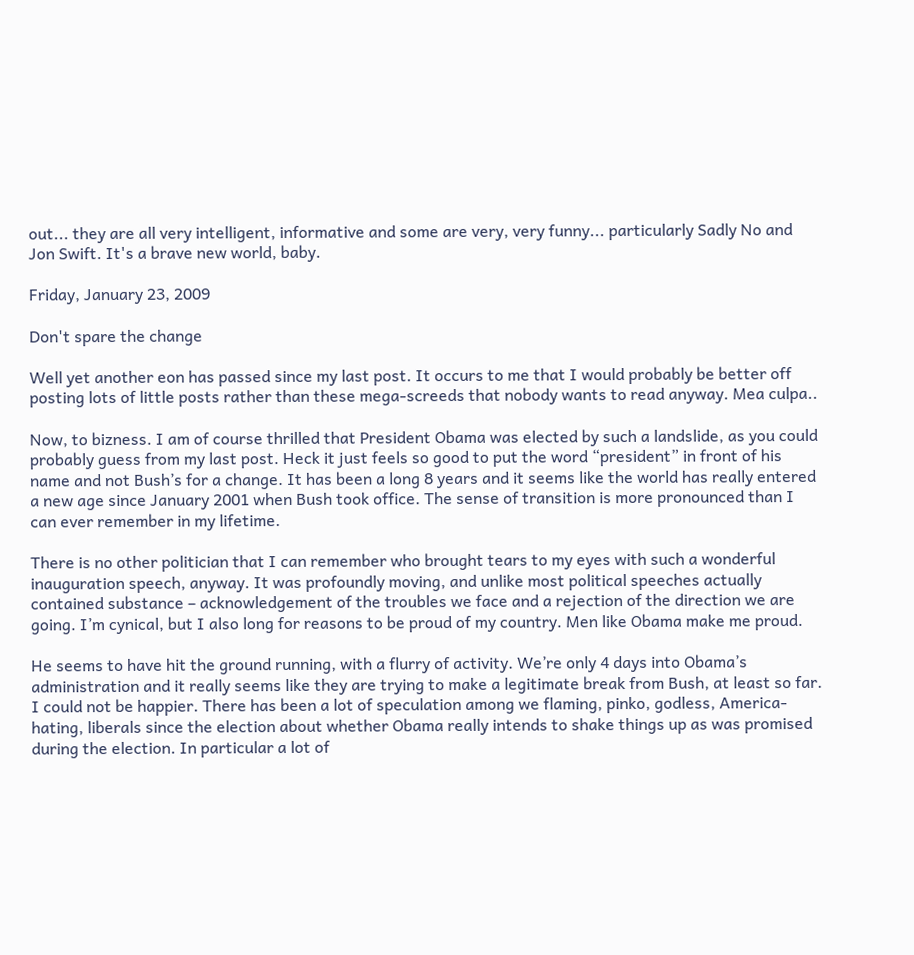out... they are all very intelligent, informative and some are very, very funny... particularly Sadly No and Jon Swift. It's a brave new world, baby.

Friday, January 23, 2009

Don't spare the change

Well yet another eon has passed since my last post. It occurs to me that I would probably be better off posting lots of little posts rather than these mega-screeds that nobody wants to read anyway. Mea culpa..

Now, to bizness. I am of course thrilled that President Obama was elected by such a landslide, as you could probably guess from my last post. Heck it just feels so good to put the word “president” in front of his name and not Bush’s for a change. It has been a long 8 years and it seems like the world has really entered a new age since January 2001 when Bush took office. The sense of transition is more pronounced than I can ever remember in my lifetime.

There is no other politician that I can remember who brought tears to my eyes with such a wonderful inauguration speech, anyway. It was profoundly moving, and unlike most political speeches actually contained substance – acknowledgement of the troubles we face and a rejection of the direction we are going. I’m cynical, but I also long for reasons to be proud of my country. Men like Obama make me proud.

He seems to have hit the ground running, with a flurry of activity. We’re only 4 days into Obama’s administration and it really seems like they are trying to make a legitimate break from Bush, at least so far. I could not be happier. There has been a lot of speculation among we flaming, pinko, godless, America-hating, liberals since the election about whether Obama really intends to shake things up as was promised during the election. In particular a lot of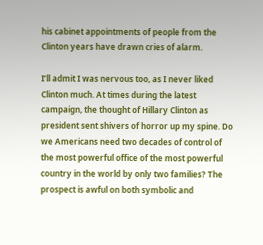his cabinet appointments of people from the Clinton years have drawn cries of alarm.

I’ll admit I was nervous too, as I never liked Clinton much. At times during the latest campaign, the thought of Hillary Clinton as president sent shivers of horror up my spine. Do we Americans need two decades of control of the most powerful office of the most powerful country in the world by only two families? The prospect is awful on both symbolic and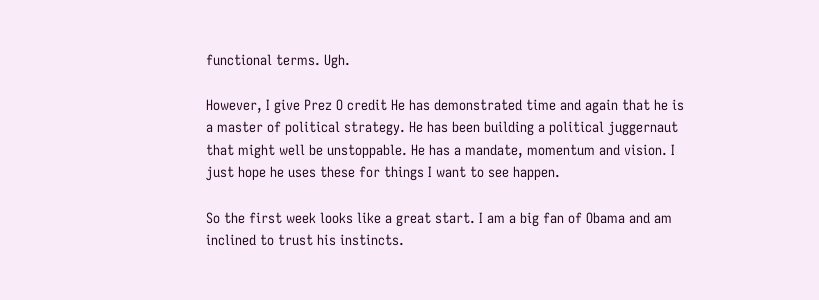functional terms. Ugh.

However, I give Prez O credit He has demonstrated time and again that he is a master of political strategy. He has been building a political juggernaut that might well be unstoppable. He has a mandate, momentum and vision. I just hope he uses these for things I want to see happen.

So the first week looks like a great start. I am a big fan of Obama and am inclined to trust his instincts.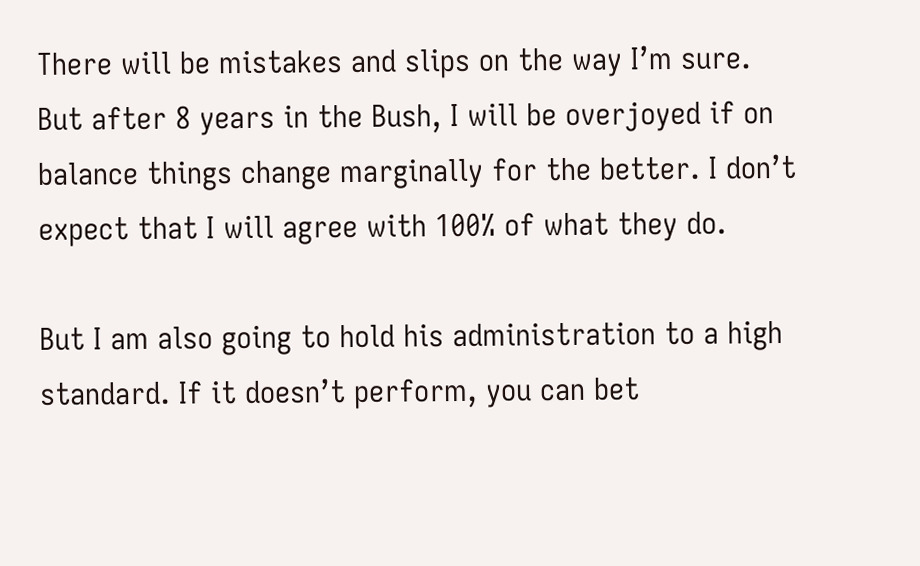There will be mistakes and slips on the way I’m sure. But after 8 years in the Bush, I will be overjoyed if on balance things change marginally for the better. I don’t expect that I will agree with 100% of what they do.

But I am also going to hold his administration to a high standard. If it doesn’t perform, you can bet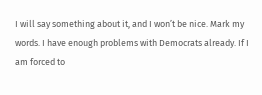I will say something about it, and I won’t be nice. Mark my words. I have enough problems with Democrats already. If I am forced to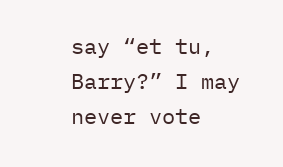say “et tu, Barry?” I may never vote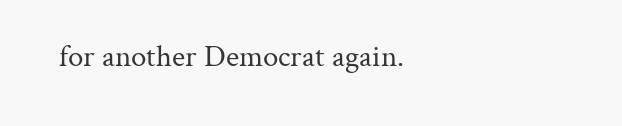for another Democrat again.